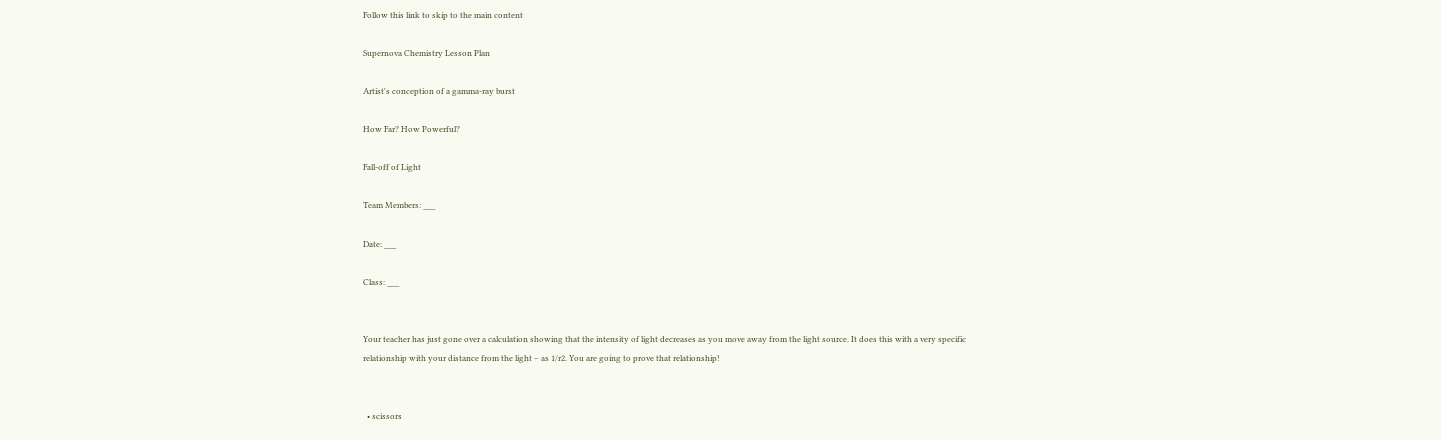Follow this link to skip to the main content

Supernova Chemistry Lesson Plan

Artist's conception of a gamma-ray burst

How Far? How Powerful?

Fall-off of Light

Team Members: ___

Date: ___

Class: ___


Your teacher has just gone over a calculation showing that the intensity of light decreases as you move away from the light source. It does this with a very specific relationship with your distance from the light – as 1/r2. You are going to prove that relationship!


  • scissors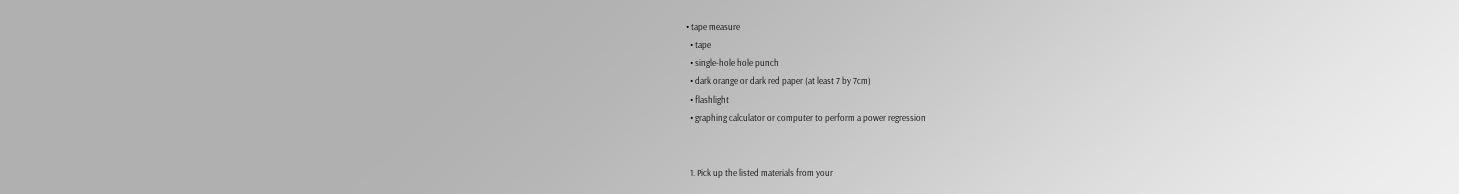• tape measure
  • tape
  • single-hole hole punch
  • dark orange or dark red paper (at least 7 by 7cm)
  • flashlight
  • graphing calculator or computer to perform a power regression


  1. Pick up the listed materials from your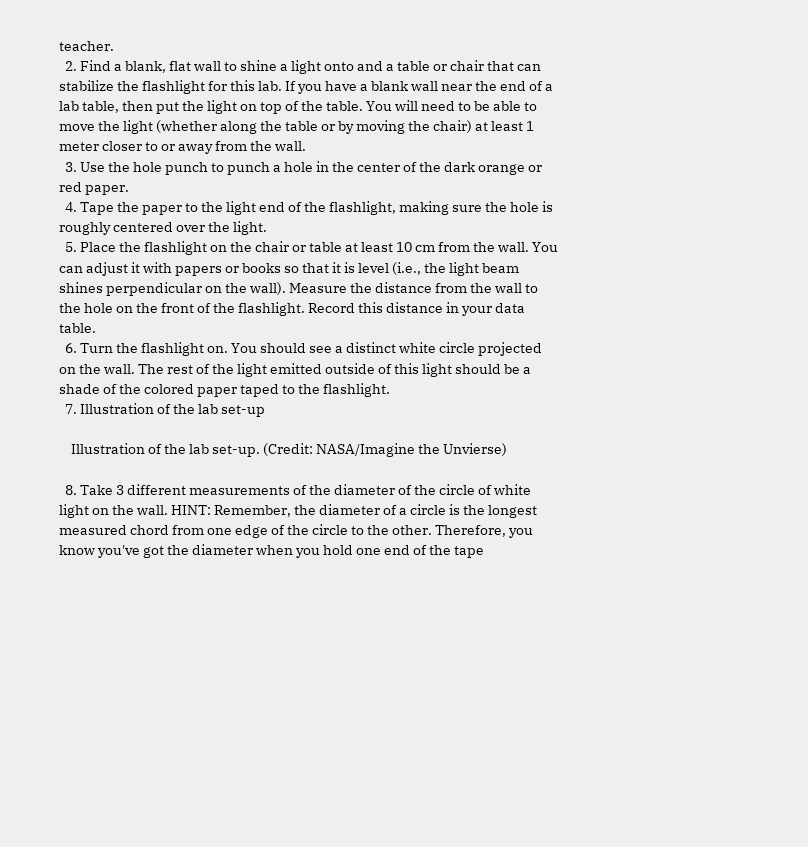teacher.
  2. Find a blank, flat wall to shine a light onto and a table or chair that can stabilize the flashlight for this lab. If you have a blank wall near the end of a lab table, then put the light on top of the table. You will need to be able to move the light (whether along the table or by moving the chair) at least 1 meter closer to or away from the wall.
  3. Use the hole punch to punch a hole in the center of the dark orange or red paper.
  4. Tape the paper to the light end of the flashlight, making sure the hole is roughly centered over the light.
  5. Place the flashlight on the chair or table at least 10 cm from the wall. You can adjust it with papers or books so that it is level (i.e., the light beam shines perpendicular on the wall). Measure the distance from the wall to the hole on the front of the flashlight. Record this distance in your data table.
  6. Turn the flashlight on. You should see a distinct white circle projected on the wall. The rest of the light emitted outside of this light should be a shade of the colored paper taped to the flashlight.
  7. Illustration of the lab set-up

    Illustration of the lab set-up. (Credit: NASA/Imagine the Unvierse)

  8. Take 3 different measurements of the diameter of the circle of white light on the wall. HINT: Remember, the diameter of a circle is the longest measured chord from one edge of the circle to the other. Therefore, you know you've got the diameter when you hold one end of the tape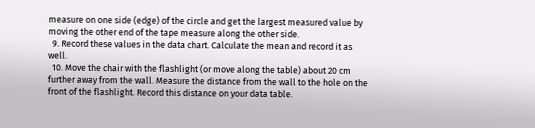measure on one side (edge) of the circle and get the largest measured value by moving the other end of the tape measure along the other side.
  9. Record these values in the data chart. Calculate the mean and record it as well.
  10. Move the chair with the flashlight (or move along the table) about 20 cm further away from the wall. Measure the distance from the wall to the hole on the front of the flashlight. Record this distance on your data table.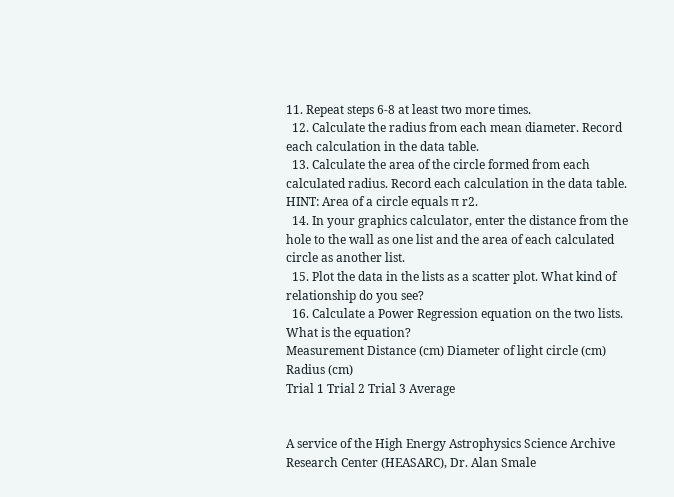11. Repeat steps 6-8 at least two more times.
  12. Calculate the radius from each mean diameter. Record each calculation in the data table.
  13. Calculate the area of the circle formed from each calculated radius. Record each calculation in the data table. HINT: Area of a circle equals π r2.
  14. In your graphics calculator, enter the distance from the hole to the wall as one list and the area of each calculated circle as another list.
  15. Plot the data in the lists as a scatter plot. What kind of relationship do you see?
  16. Calculate a Power Regression equation on the two lists. What is the equation?
Measurement Distance (cm) Diameter of light circle (cm) Radius (cm)
Trial 1 Trial 2 Trial 3 Average


A service of the High Energy Astrophysics Science Archive Research Center (HEASARC), Dr. Alan Smale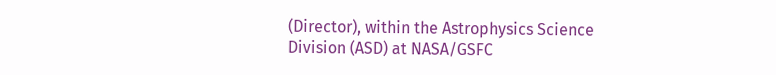(Director), within the Astrophysics Science Division (ASD) at NASA/GSFC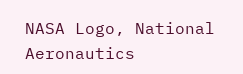NASA Logo, National Aeronautics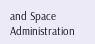and Space Administration